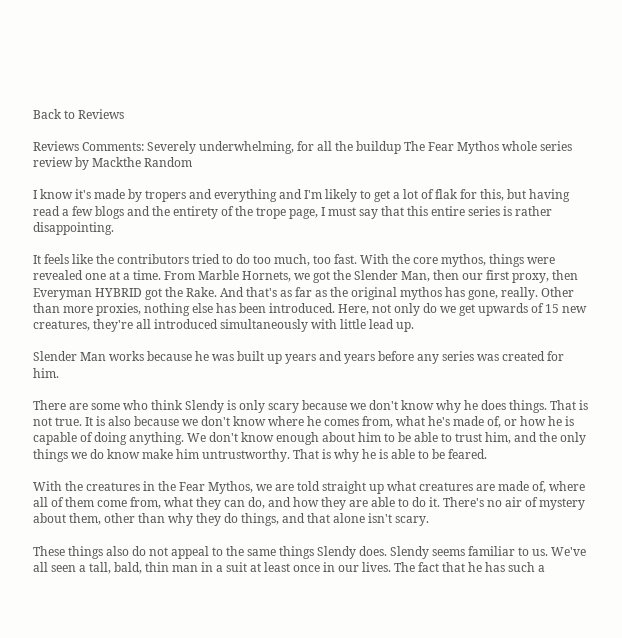Back to Reviews

Reviews Comments: Severely underwhelming, for all the buildup The Fear Mythos whole series review by Mackthe Random

I know it's made by tropers and everything and I'm likely to get a lot of flak for this, but having read a few blogs and the entirety of the trope page, I must say that this entire series is rather disappointing.

It feels like the contributors tried to do too much, too fast. With the core mythos, things were revealed one at a time. From Marble Hornets, we got the Slender Man, then our first proxy, then Everyman HYBRID got the Rake. And that's as far as the original mythos has gone, really. Other than more proxies, nothing else has been introduced. Here, not only do we get upwards of 15 new creatures, they're all introduced simultaneously with little lead up.

Slender Man works because he was built up years and years before any series was created for him.

There are some who think Slendy is only scary because we don't know why he does things. That is not true. It is also because we don't know where he comes from, what he's made of, or how he is capable of doing anything. We don't know enough about him to be able to trust him, and the only things we do know make him untrustworthy. That is why he is able to be feared.

With the creatures in the Fear Mythos, we are told straight up what creatures are made of, where all of them come from, what they can do, and how they are able to do it. There's no air of mystery about them, other than why they do things, and that alone isn't scary.

These things also do not appeal to the same things Slendy does. Slendy seems familiar to us. We've all seen a tall, bald, thin man in a suit at least once in our lives. The fact that he has such a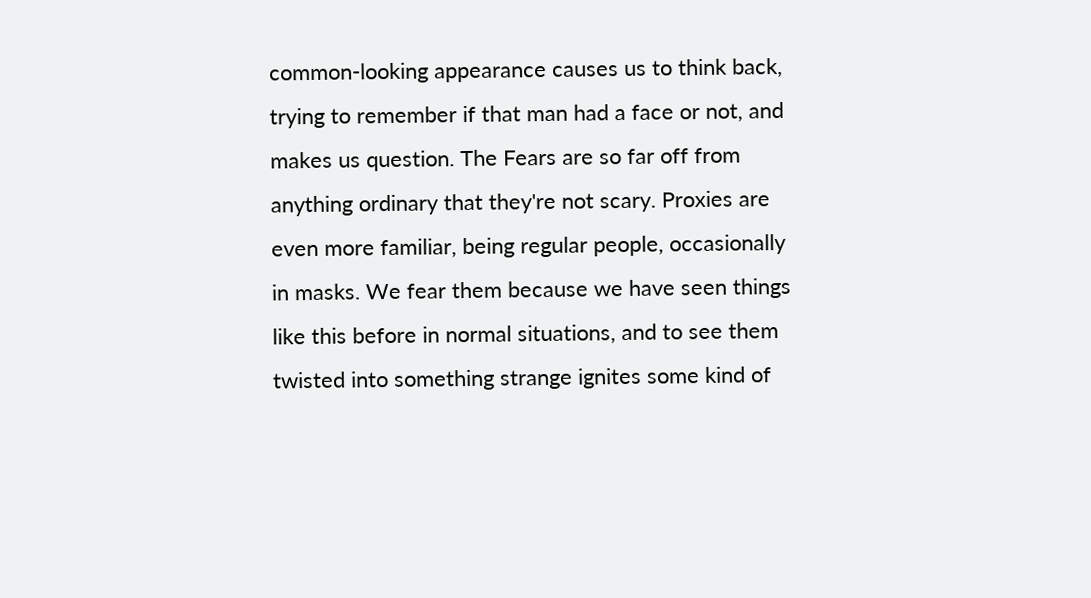common-looking appearance causes us to think back, trying to remember if that man had a face or not, and makes us question. The Fears are so far off from anything ordinary that they're not scary. Proxies are even more familiar, being regular people, occasionally in masks. We fear them because we have seen things like this before in normal situations, and to see them twisted into something strange ignites some kind of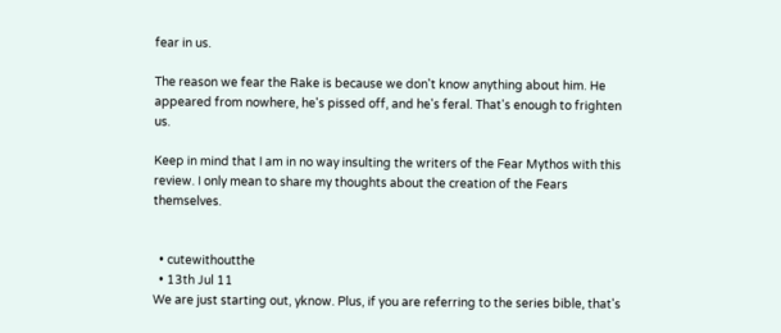fear in us.

The reason we fear the Rake is because we don't know anything about him. He appeared from nowhere, he's pissed off, and he's feral. That's enough to frighten us.

Keep in mind that I am in no way insulting the writers of the Fear Mythos with this review. I only mean to share my thoughts about the creation of the Fears themselves.


  • cutewithoutthe
  • 13th Jul 11
We are just starting out, yknow. Plus, if you are referring to the series bible, that's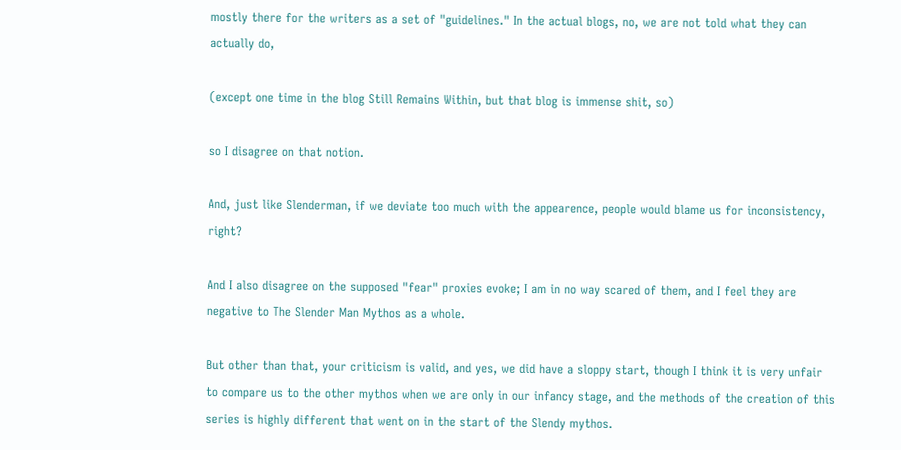mostly there for the writers as a set of "guidelines." In the actual blogs, no, we are not told what they can actually do,

(except one time in the blog Still Remains Within, but that blog is immense shit, so)

so I disagree on that notion.

And, just like Slenderman, if we deviate too much with the appearence, people would blame us for inconsistency, right?

And I also disagree on the supposed "fear" proxies evoke; I am in no way scared of them, and I feel they are negative to The Slender Man Mythos as a whole.

But other than that, your criticism is valid, and yes, we did have a sloppy start, though I think it is very unfair to compare us to the other mythos when we are only in our infancy stage, and the methods of the creation of this series is highly different that went on in the start of the Slendy mythos.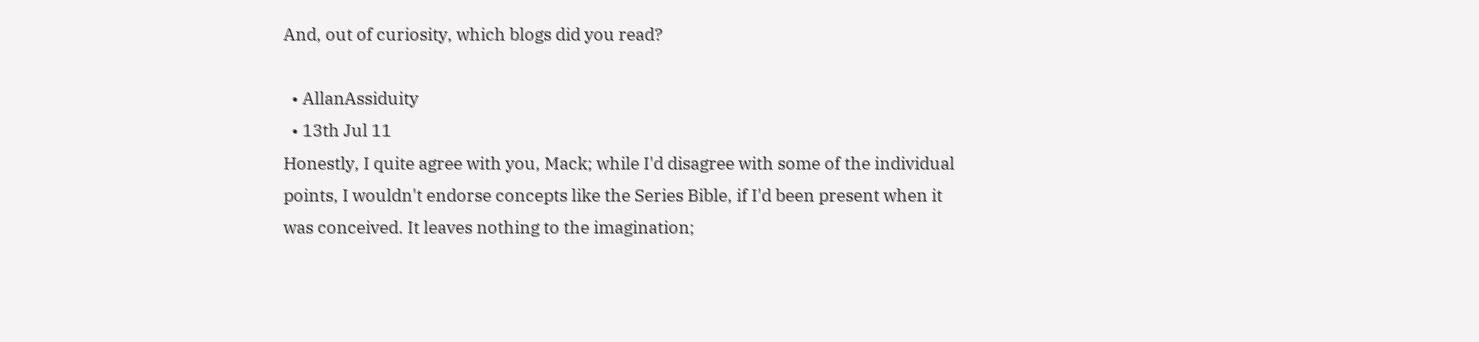And, out of curiosity, which blogs did you read?

  • AllanAssiduity
  • 13th Jul 11
Honestly, I quite agree with you, Mack; while I'd disagree with some of the individual points, I wouldn't endorse concepts like the Series Bible, if I'd been present when it was conceived. It leaves nothing to the imagination;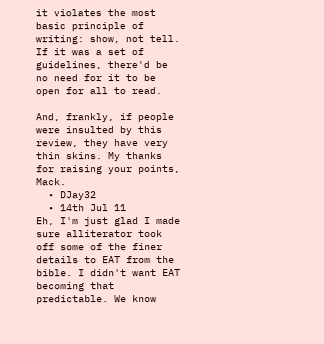it violates the most basic principle of writing: show, not tell. If it was a set of guidelines, there'd be no need for it to be open for all to read.

And, frankly, if people were insulted by this review, they have very thin skins. My thanks for raising your points, Mack.
  • DJay32
  • 14th Jul 11
Eh, I'm just glad I made sure alliterator took off some of the finer details to EAT from the bible. I didn't want EAT becoming that predictable. We know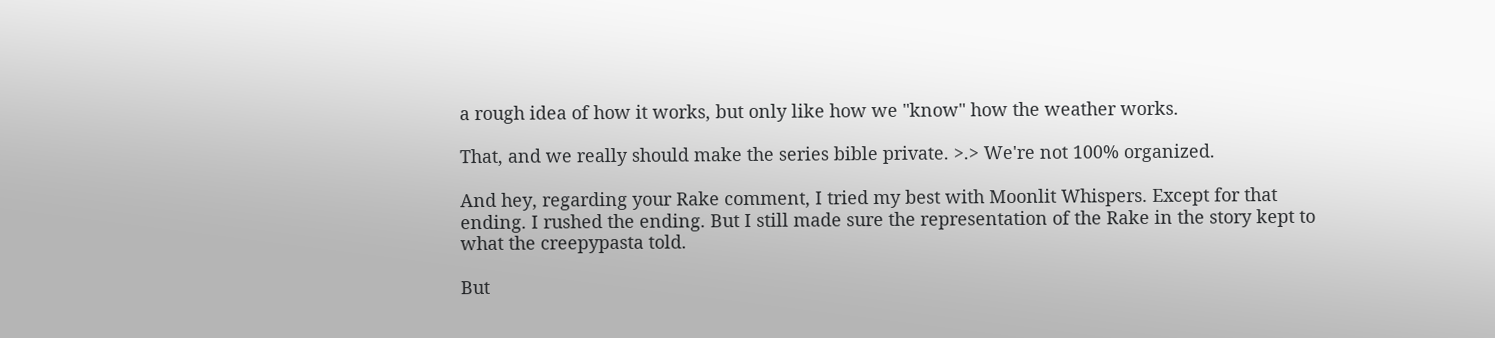a rough idea of how it works, but only like how we "know" how the weather works.

That, and we really should make the series bible private. >.> We're not 100% organized.

And hey, regarding your Rake comment, I tried my best with Moonlit Whispers. Except for that ending. I rushed the ending. But I still made sure the representation of the Rake in the story kept to what the creepypasta told.

But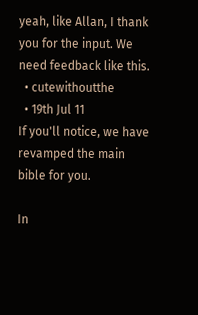yeah, like Allan, I thank you for the input. We need feedback like this.
  • cutewithoutthe
  • 19th Jul 11
If you'll notice, we have revamped the main bible for you.

In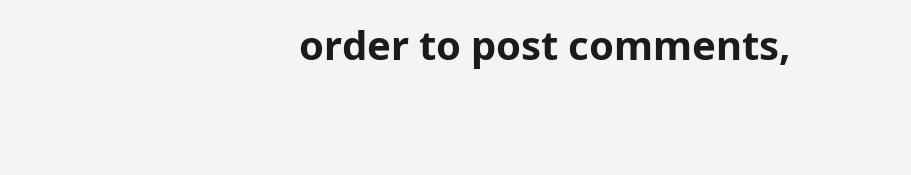order to post comments,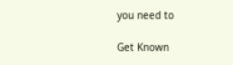you need to

Get Known